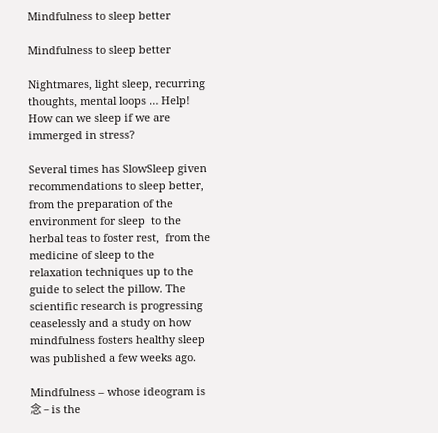Mindfulness to sleep better

Mindfulness to sleep better

Nightmares, light sleep, recurring thoughts, mental loops … Help! How can we sleep if we are immerged in stress?

Several times has SlowSleep given  recommendations to sleep better, from the preparation of the environment for sleep  to the herbal teas to foster rest,  from the medicine of sleep to the  relaxation techniques up to the guide to select the pillow. The scientific research is progressing ceaselessly and a study on how mindfulness fosters healthy sleep was published a few weeks ago.

Mindfulness – whose ideogram is 念 – is the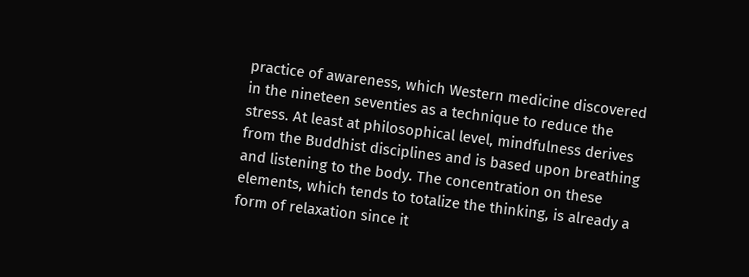practice of awareness, which Western medicine discovered in the nineteen seventies as a technique to reduce the stress. At least at philosophical level, mindfulness derives from the Buddhist disciplines and is based upon breathing and listening to the body. The concentration on these elements, which tends to totalize the thinking, is already a form of relaxation since it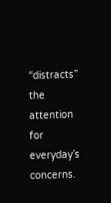“distracts” the attention for everyday’s concerns.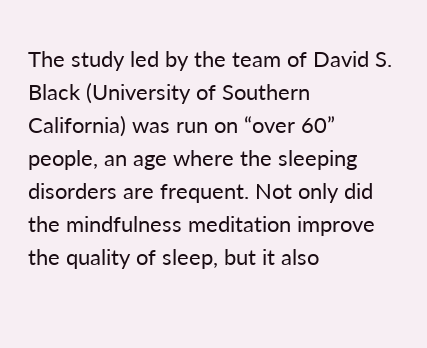The study led by the team of David S. Black (University of Southern California) was run on “over 60” people, an age where the sleeping disorders are frequent. Not only did the mindfulness meditation improve the quality of sleep, but it also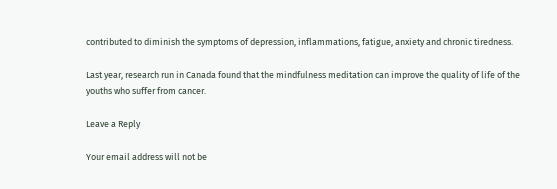contributed to diminish the symptoms of depression, inflammations, fatigue, anxiety and chronic tiredness.

Last year, research run in Canada found that the mindfulness meditation can improve the quality of life of the youths who suffer from cancer.

Leave a Reply

Your email address will not be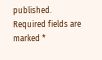published. Required fields are marked *